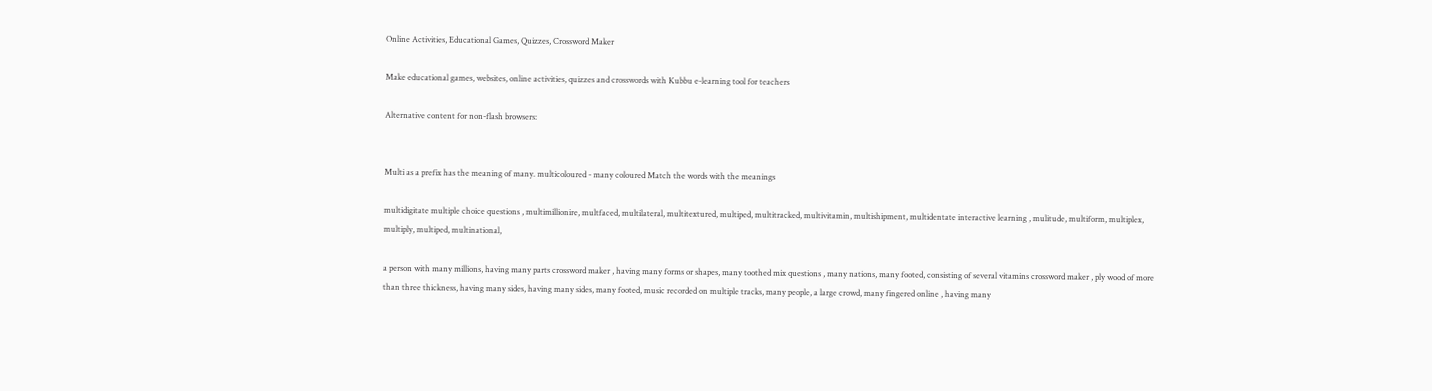Online Activities, Educational Games, Quizzes, Crossword Maker

Make educational games, websites, online activities, quizzes and crosswords with Kubbu e-learning tool for teachers

Alternative content for non-flash browsers:


Multi as a prefix has the meaning of many. multicoloured - many coloured Match the words with the meanings

multidigitate multiple choice questions , multimillionire, multfaced, multilateral, multitextured, multiped, multitracked, multivitamin, multishipment, multidentate interactive learning , mulitude, multiform, multiplex, multiply, multiped, multinational,

a person with many millions, having many parts crossword maker , having many forms or shapes, many toothed mix questions , many nations, many footed, consisting of several vitamins crossword maker , ply wood of more than three thickness, having many sides, having many sides, many footed, music recorded on multiple tracks, many people, a large crowd, many fingered online , having many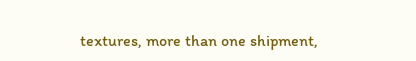textures, more than one shipment,